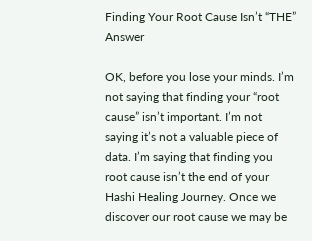Finding Your Root Cause Isn’t “THE” Answer

OK, before you lose your minds. I’m not saying that finding your “root cause” isn’t important. I’m not saying it’s not a valuable piece of data. I’m saying that finding you root cause isn’t the end of your Hashi Healing Journey. Once we discover our root cause we may be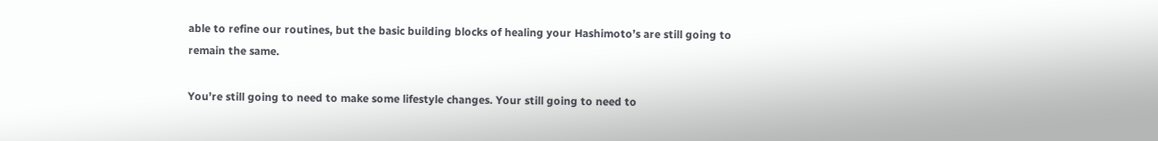able to refine our routines, but the basic building blocks of healing your Hashimoto’s are still going to remain the same.

You’re still going to need to make some lifestyle changes. Your still going to need to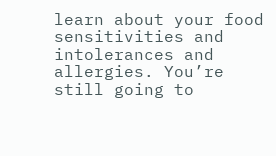learn about your food sensitivities and intolerances and allergies. You’re still going to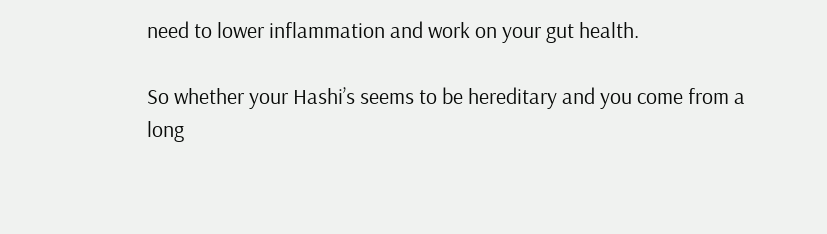need to lower inflammation and work on your gut health.

So whether your Hashi’s seems to be hereditary and you come from a long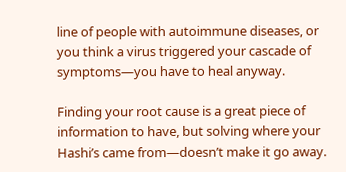line of people with autoimmune diseases, or you think a virus triggered your cascade of symptoms—you have to heal anyway.

Finding your root cause is a great piece of information to have, but solving where your Hashi’s came from—doesn’t make it go away.